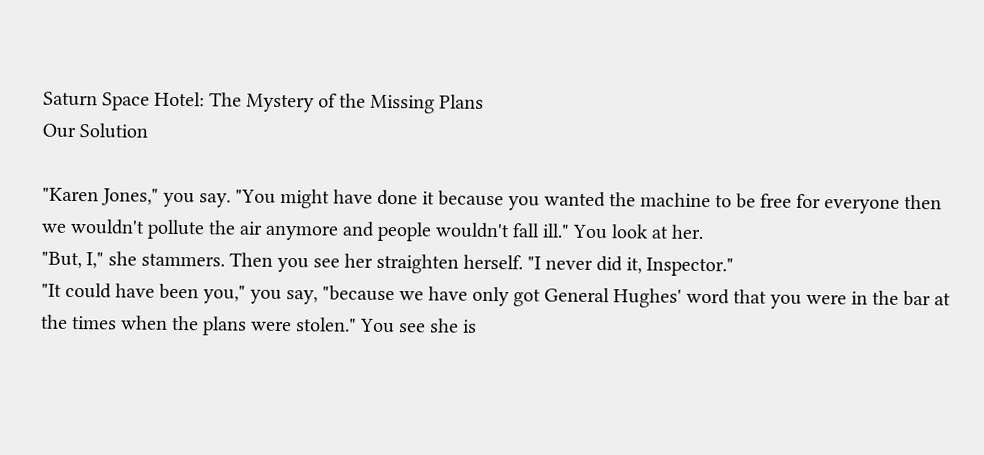Saturn Space Hotel: The Mystery of the Missing Plans
Our Solution

"Karen Jones," you say. "You might have done it because you wanted the machine to be free for everyone then we wouldn't pollute the air anymore and people wouldn't fall ill." You look at her.
"But, I," she stammers. Then you see her straighten herself. "I never did it, Inspector."
"It could have been you," you say, "because we have only got General Hughes' word that you were in the bar at the times when the plans were stolen." You see she is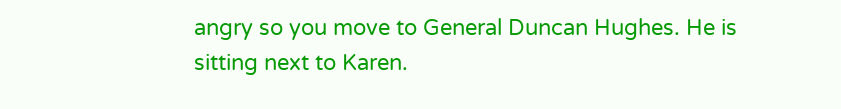angry so you move to General Duncan Hughes. He is sitting next to Karen.